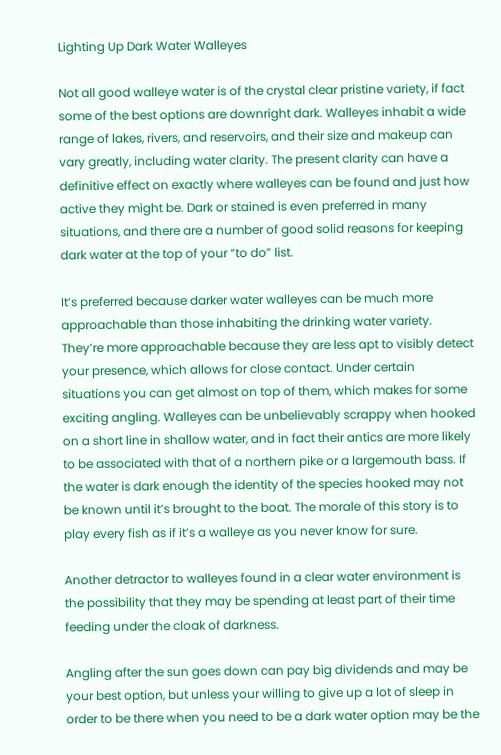Lighting Up Dark Water Walleyes

Not all good walleye water is of the crystal clear pristine variety, if fact some of the best options are downright dark. Walleyes inhabit a wide range of lakes, rivers, and reservoirs, and their size and makeup can vary greatly, including water clarity. The present clarity can have a definitive effect on exactly where walleyes can be found and just how active they might be. Dark or stained is even preferred in many situations, and there are a number of good solid reasons for keeping dark water at the top of your “to do” list.

It’s preferred because darker water walleyes can be much more approachable than those inhabiting the drinking water variety. They’re more approachable because they are less apt to visibly detect your presence, which allows for close contact. Under certain situations you can get almost on top of them, which makes for some exciting angling. Walleyes can be unbelievably scrappy when hooked on a short line in shallow water, and in fact their antics are more likely to be associated with that of a northern pike or a largemouth bass. If the water is dark enough the identity of the species hooked may not be known until it’s brought to the boat. The morale of this story is to play every fish as if it’s a walleye as you never know for sure.

Another detractor to walleyes found in a clear water environment is the possibility that they may be spending at least part of their time feeding under the cloak of darkness.

Angling after the sun goes down can pay big dividends and may be your best option, but unless your willing to give up a lot of sleep in order to be there when you need to be a dark water option may be the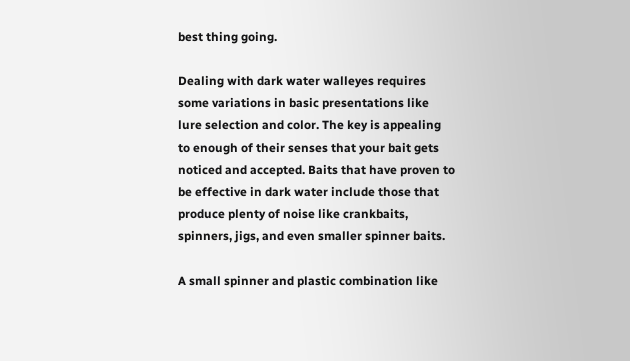best thing going.

Dealing with dark water walleyes requires some variations in basic presentations like lure selection and color. The key is appealing to enough of their senses that your bait gets noticed and accepted. Baits that have proven to be effective in dark water include those that produce plenty of noise like crankbaits, spinners, jigs, and even smaller spinner baits.

A small spinner and plastic combination like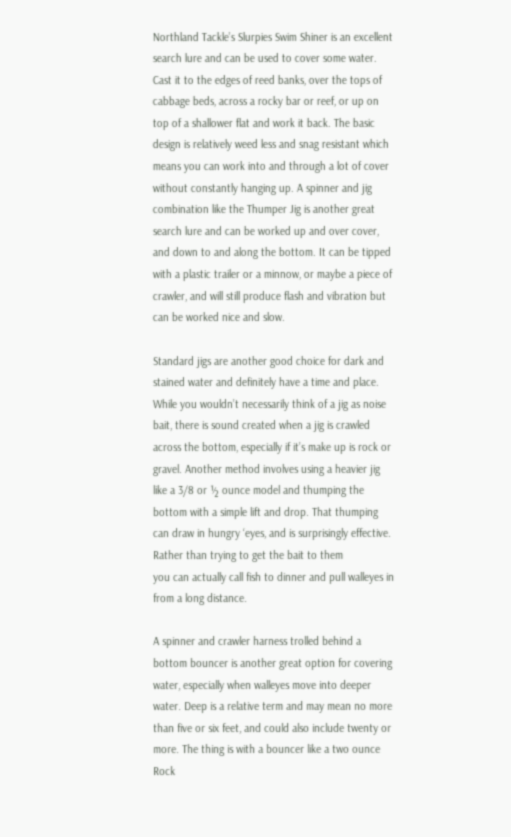Northland Tackle’s Slurpies Swim Shiner is an excellent search lure and can be used to cover some water. Cast it to the edges of reed banks, over the tops of cabbage beds, across a rocky bar or reef, or up on top of a shallower flat and work it back. The basic design is relatively weed less and snag resistant which means you can work into and through a lot of cover without constantly hanging up. A spinner and jig combination like the Thumper Jig is another great search lure and can be worked up and over cover, and down to and along the bottom. It can be tipped with a plastic trailer or a minnow, or maybe a piece of crawler, and will still produce flash and vibration but can be worked nice and slow.

Standard jigs are another good choice for dark and stained water and definitely have a time and place. While you wouldn’t necessarily think of a jig as noise bait, there is sound created when a jig is crawled across the bottom, especially if it’s make up is rock or gravel. Another method involves using a heavier jig like a 3/8 or ½ ounce model and thumping the bottom with a simple lift and drop. That thumping can draw in hungry ‘eyes, and is surprisingly effective. Rather than trying to get the bait to them
you can actually call fish to dinner and pull walleyes in from a long distance.

A spinner and crawler harness trolled behind a bottom bouncer is another great option for covering water, especially when walleyes move into deeper water. Deep is a relative term and may mean no more than five or six feet, and could also include twenty or more. The thing is with a bouncer like a two ounce Rock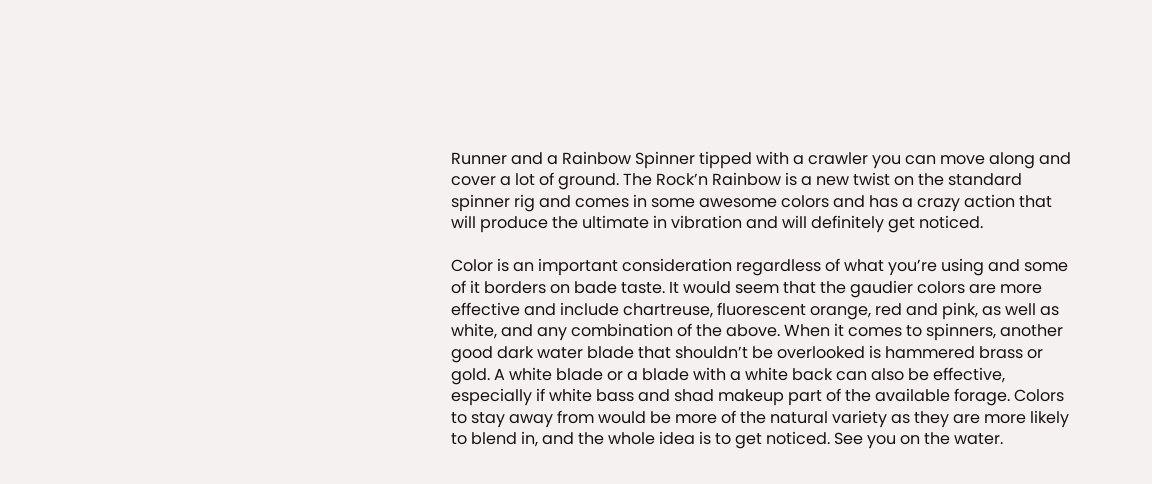Runner and a Rainbow Spinner tipped with a crawler you can move along and cover a lot of ground. The Rock’n Rainbow is a new twist on the standard spinner rig and comes in some awesome colors and has a crazy action that will produce the ultimate in vibration and will definitely get noticed.

Color is an important consideration regardless of what you’re using and some of it borders on bade taste. It would seem that the gaudier colors are more effective and include chartreuse, fluorescent orange, red and pink, as well as white, and any combination of the above. When it comes to spinners, another good dark water blade that shouldn’t be overlooked is hammered brass or gold. A white blade or a blade with a white back can also be effective, especially if white bass and shad makeup part of the available forage. Colors to stay away from would be more of the natural variety as they are more likely to blend in, and the whole idea is to get noticed. See you on the water.